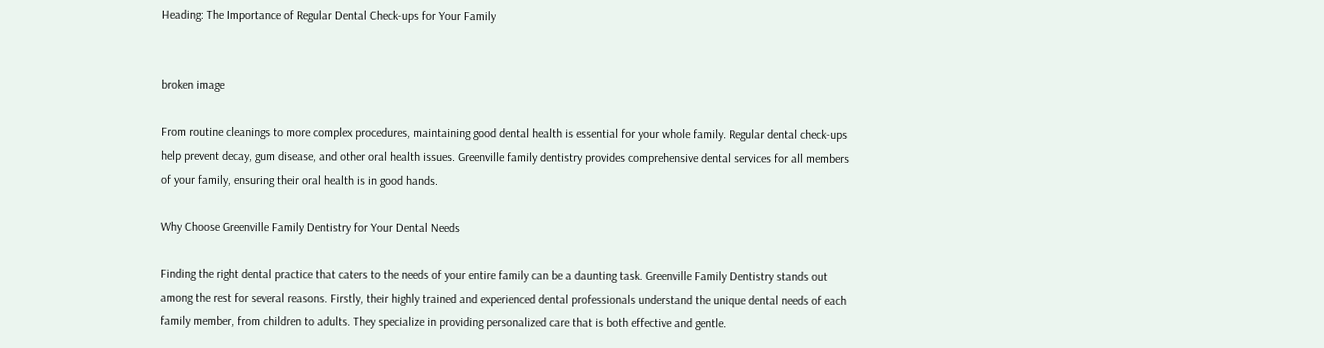Heading: The Importance of Regular Dental Check-ups for Your Family


broken image

From routine cleanings to more complex procedures, maintaining good dental health is essential for your whole family. Regular dental check-ups help prevent decay, gum disease, and other oral health issues. Greenville family dentistry provides comprehensive dental services for all members of your family, ensuring their oral health is in good hands.

Why Choose Greenville Family Dentistry for Your Dental Needs

Finding the right dental practice that caters to the needs of your entire family can be a daunting task. Greenville Family Dentistry stands out among the rest for several reasons. Firstly, their highly trained and experienced dental professionals understand the unique dental needs of each family member, from children to adults. They specialize in providing personalized care that is both effective and gentle.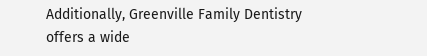Additionally, Greenville Family Dentistry offers a wide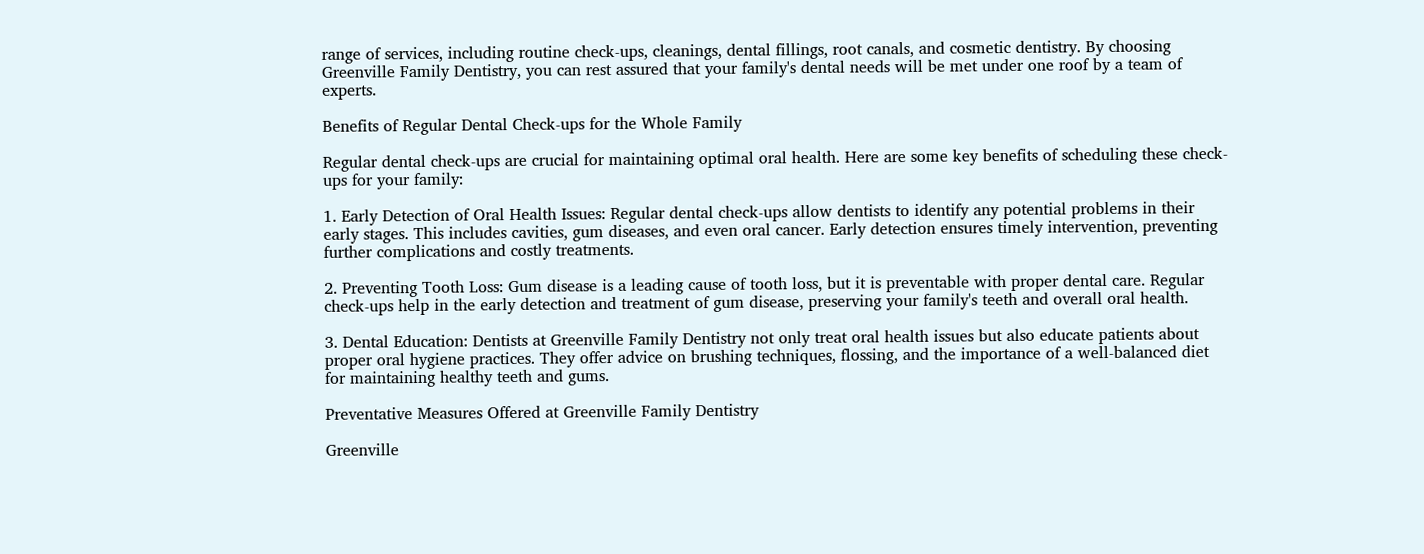range of services, including routine check-ups, cleanings, dental fillings, root canals, and cosmetic dentistry. By choosing Greenville Family Dentistry, you can rest assured that your family's dental needs will be met under one roof by a team of experts.

Benefits of Regular Dental Check-ups for the Whole Family

Regular dental check-ups are crucial for maintaining optimal oral health. Here are some key benefits of scheduling these check-ups for your family:

1. Early Detection of Oral Health Issues: Regular dental check-ups allow dentists to identify any potential problems in their early stages. This includes cavities, gum diseases, and even oral cancer. Early detection ensures timely intervention, preventing further complications and costly treatments.

2. Preventing Tooth Loss: Gum disease is a leading cause of tooth loss, but it is preventable with proper dental care. Regular check-ups help in the early detection and treatment of gum disease, preserving your family's teeth and overall oral health.

3. Dental Education: Dentists at Greenville Family Dentistry not only treat oral health issues but also educate patients about proper oral hygiene practices. They offer advice on brushing techniques, flossing, and the importance of a well-balanced diet for maintaining healthy teeth and gums.

Preventative Measures Offered at Greenville Family Dentistry

Greenville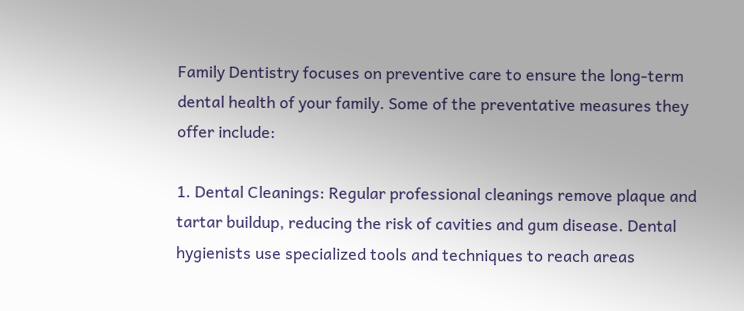Family Dentistry focuses on preventive care to ensure the long-term dental health of your family. Some of the preventative measures they offer include:

1. Dental Cleanings: Regular professional cleanings remove plaque and tartar buildup, reducing the risk of cavities and gum disease. Dental hygienists use specialized tools and techniques to reach areas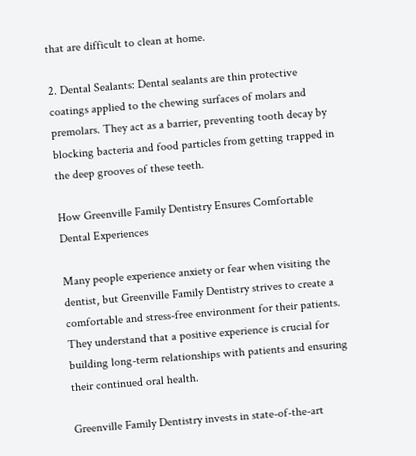that are difficult to clean at home.

2. Dental Sealants: Dental sealants are thin protective coatings applied to the chewing surfaces of molars and premolars. They act as a barrier, preventing tooth decay by blocking bacteria and food particles from getting trapped in the deep grooves of these teeth.

How Greenville Family Dentistry Ensures Comfortable Dental Experiences

Many people experience anxiety or fear when visiting the dentist, but Greenville Family Dentistry strives to create a comfortable and stress-free environment for their patients. They understand that a positive experience is crucial for building long-term relationships with patients and ensuring their continued oral health.

Greenville Family Dentistry invests in state-of-the-art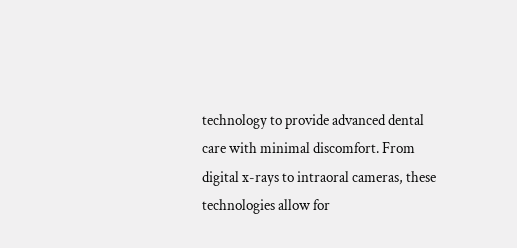technology to provide advanced dental care with minimal discomfort. From digital x-rays to intraoral cameras, these technologies allow for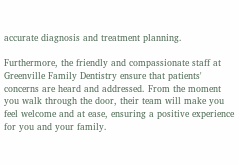accurate diagnosis and treatment planning.

Furthermore, the friendly and compassionate staff at Greenville Family Dentistry ensure that patients' concerns are heard and addressed. From the moment you walk through the door, their team will make you feel welcome and at ease, ensuring a positive experience for you and your family.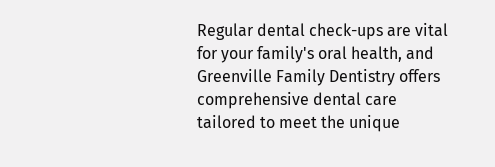Regular dental check-ups are vital for your family's oral health, and Greenville Family Dentistry offers comprehensive dental care tailored to meet the unique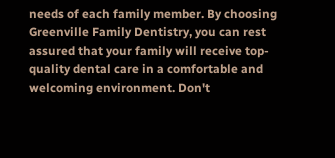needs of each family member. By choosing Greenville Family Dentistry, you can rest assured that your family will receive top-quality dental care in a comfortable and welcoming environment. Don't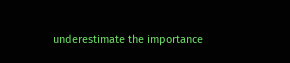underestimate the importance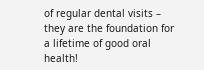of regular dental visits – they are the foundation for a lifetime of good oral health!